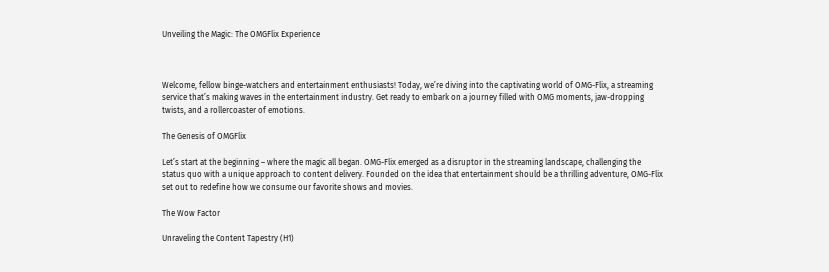Unveiling the Magic: The OMGFlix Experience



Welcome, fellow binge-watchers and entertainment enthusiasts! Today, we’re diving into the captivating world of OMG-Flix, a streaming service that’s making waves in the entertainment industry. Get ready to embark on a journey filled with OMG moments, jaw-dropping twists, and a rollercoaster of emotions.

The Genesis of OMGFlix

Let’s start at the beginning – where the magic all began. OMG-Flix emerged as a disruptor in the streaming landscape, challenging the status quo with a unique approach to content delivery. Founded on the idea that entertainment should be a thrilling adventure, OMG-Flix set out to redefine how we consume our favorite shows and movies.

The Wow Factor

Unraveling the Content Tapestry (H1)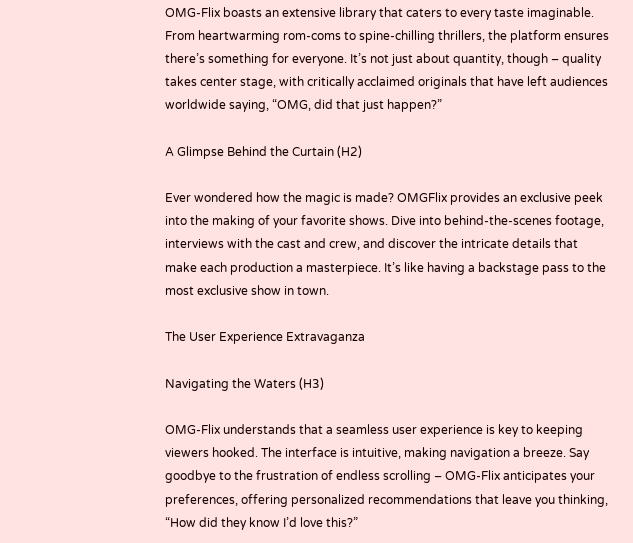OMG-Flix boasts an extensive library that caters to every taste imaginable. From heartwarming rom-coms to spine-chilling thrillers, the platform ensures there’s something for everyone. It’s not just about quantity, though – quality takes center stage, with critically acclaimed originals that have left audiences worldwide saying, “OMG, did that just happen?”

A Glimpse Behind the Curtain (H2)

Ever wondered how the magic is made? OMGFlix provides an exclusive peek into the making of your favorite shows. Dive into behind-the-scenes footage, interviews with the cast and crew, and discover the intricate details that make each production a masterpiece. It’s like having a backstage pass to the most exclusive show in town.

The User Experience Extravaganza

Navigating the Waters (H3)

OMG-Flix understands that a seamless user experience is key to keeping viewers hooked. The interface is intuitive, making navigation a breeze. Say goodbye to the frustration of endless scrolling – OMG-Flix anticipates your preferences, offering personalized recommendations that leave you thinking, “How did they know I’d love this?”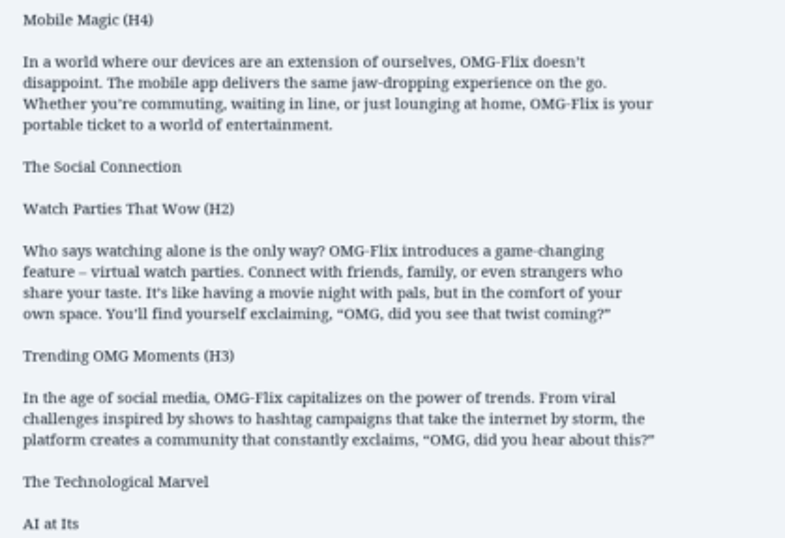Mobile Magic (H4)

In a world where our devices are an extension of ourselves, OMG-Flix doesn’t disappoint. The mobile app delivers the same jaw-dropping experience on the go. Whether you’re commuting, waiting in line, or just lounging at home, OMG-Flix is your portable ticket to a world of entertainment.

The Social Connection

Watch Parties That Wow (H2)

Who says watching alone is the only way? OMG-Flix introduces a game-changing feature – virtual watch parties. Connect with friends, family, or even strangers who share your taste. It’s like having a movie night with pals, but in the comfort of your own space. You’ll find yourself exclaiming, “OMG, did you see that twist coming?”

Trending OMG Moments (H3)

In the age of social media, OMG-Flix capitalizes on the power of trends. From viral challenges inspired by shows to hashtag campaigns that take the internet by storm, the platform creates a community that constantly exclaims, “OMG, did you hear about this?”

The Technological Marvel

AI at Its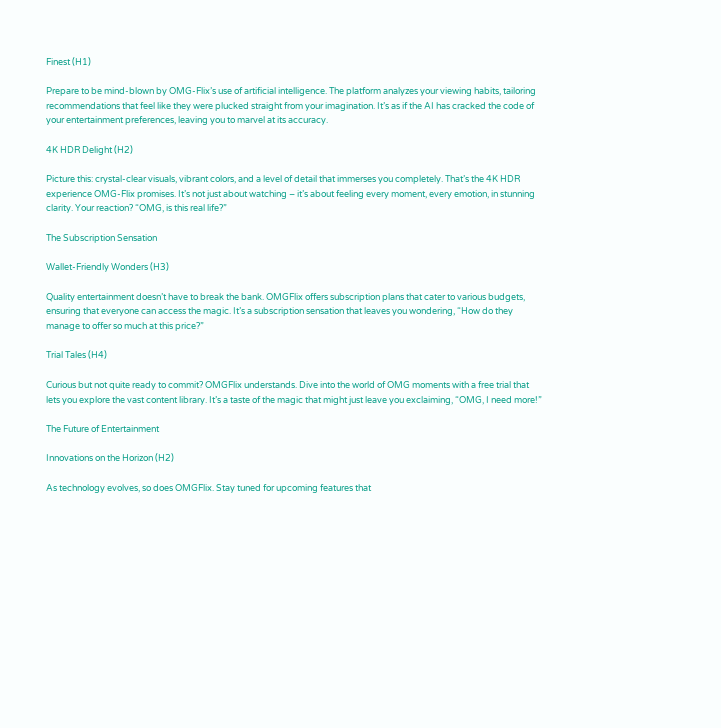Finest (H1)

Prepare to be mind-blown by OMG-Flix’s use of artificial intelligence. The platform analyzes your viewing habits, tailoring recommendations that feel like they were plucked straight from your imagination. It’s as if the AI has cracked the code of your entertainment preferences, leaving you to marvel at its accuracy.

4K HDR Delight (H2)

Picture this: crystal-clear visuals, vibrant colors, and a level of detail that immerses you completely. That’s the 4K HDR experience OMG-Flix promises. It’s not just about watching – it’s about feeling every moment, every emotion, in stunning clarity. Your reaction? “OMG, is this real life?”

The Subscription Sensation

Wallet-Friendly Wonders (H3)

Quality entertainment doesn’t have to break the bank. OMGFlix offers subscription plans that cater to various budgets, ensuring that everyone can access the magic. It’s a subscription sensation that leaves you wondering, “How do they manage to offer so much at this price?”

Trial Tales (H4)

Curious but not quite ready to commit? OMGFlix understands. Dive into the world of OMG moments with a free trial that lets you explore the vast content library. It’s a taste of the magic that might just leave you exclaiming, “OMG, I need more!”

The Future of Entertainment

Innovations on the Horizon (H2)

As technology evolves, so does OMGFlix. Stay tuned for upcoming features that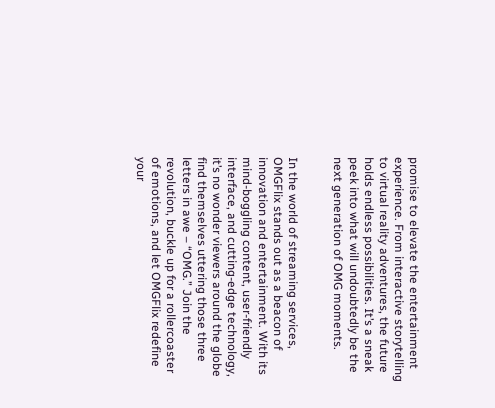promise to elevate the entertainment experience. From interactive storytelling to virtual reality adventures, the future holds endless possibilities. It’s a sneak peek into what will undoubtedly be the next generation of OMG moments.


In the world of streaming services, OMGFlix stands out as a beacon of innovation and entertainment. With its mind-boggling content, user-friendly interface, and cutting-edge technology, it’s no wonder viewers around the globe find themselves uttering those three letters in awe – “OMG.” Join the revolution, buckle up for a rollercoaster of emotions, and let OMGFlix redefine your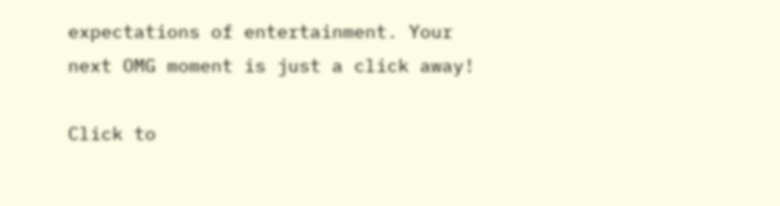expectations of entertainment. Your next OMG moment is just a click away!

Click to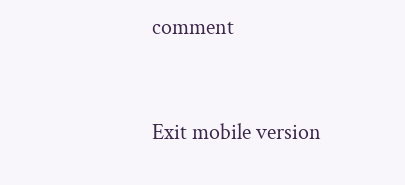comment


Exit mobile version